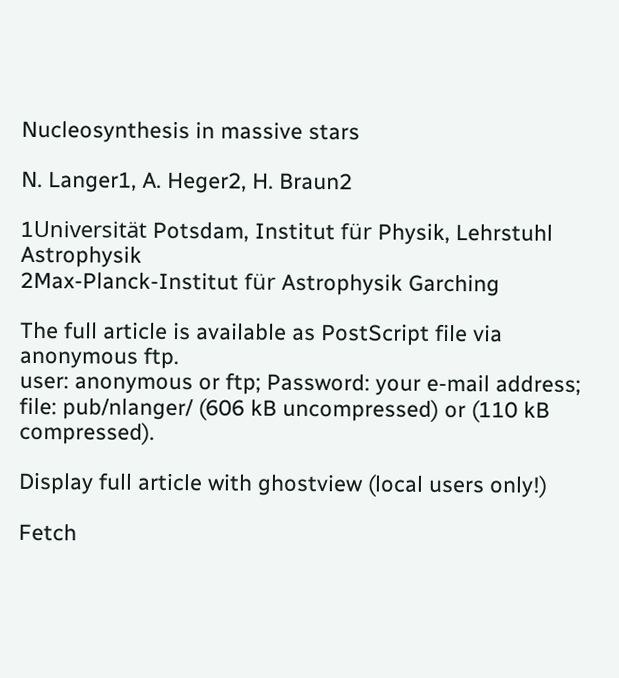Nucleosynthesis in massive stars

N. Langer1, A. Heger2, H. Braun2

1Universität Potsdam, Institut für Physik, Lehrstuhl Astrophysik
2Max-Planck-Institut für Astrophysik Garching

The full article is available as PostScript file via anonymous ftp.
user: anonymous or ftp; Password: your e-mail address;
file: pub/nlanger/ (606 kB uncompressed) or (110 kB compressed).

Display full article with ghostview (local users only!)

Fetch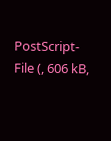PostScript-File (, 606 kB,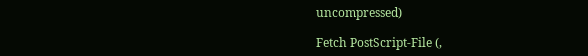uncompressed)

Fetch PostScript-File (,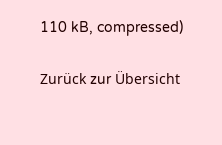110 kB, compressed)

Zurück zur Übersicht